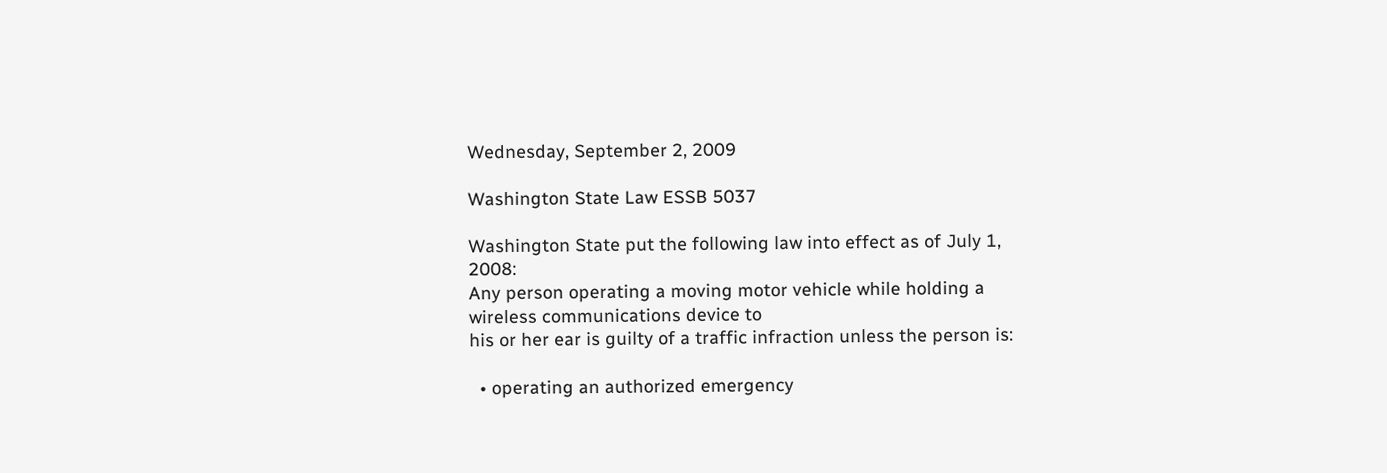Wednesday, September 2, 2009

Washington State Law ESSB 5037

Washington State put the following law into effect as of July 1, 2008:
Any person operating a moving motor vehicle while holding a wireless communications device to
his or her ear is guilty of a traffic infraction unless the person is:

  • operating an authorized emergency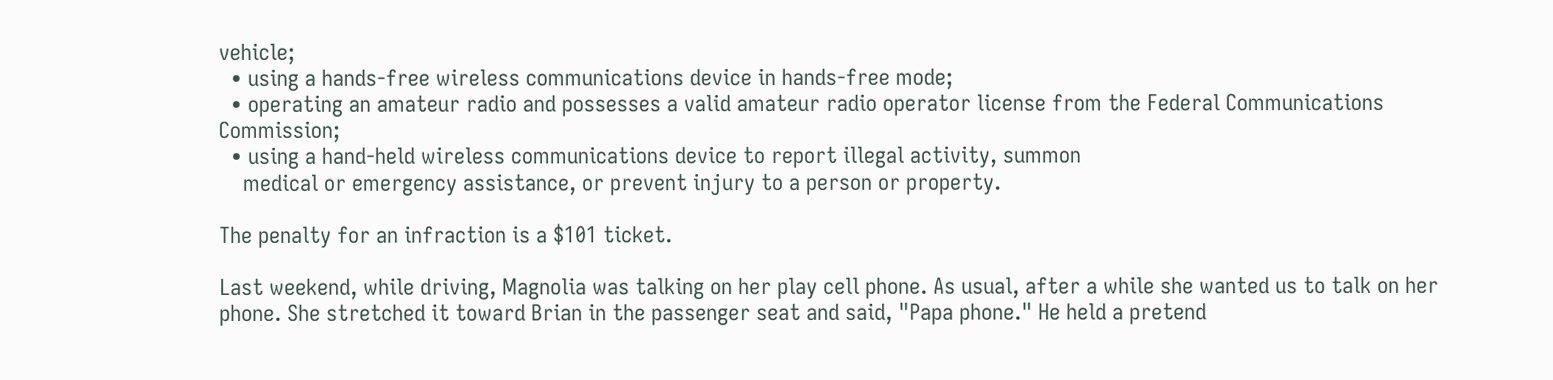vehicle;
  • using a hands-free wireless communications device in hands-free mode;
  • operating an amateur radio and possesses a valid amateur radio operator license from the Federal Communications Commission;
  • using a hand-held wireless communications device to report illegal activity, summon
    medical or emergency assistance, or prevent injury to a person or property.

The penalty for an infraction is a $101 ticket.

Last weekend, while driving, Magnolia was talking on her play cell phone. As usual, after a while she wanted us to talk on her phone. She stretched it toward Brian in the passenger seat and said, "Papa phone." He held a pretend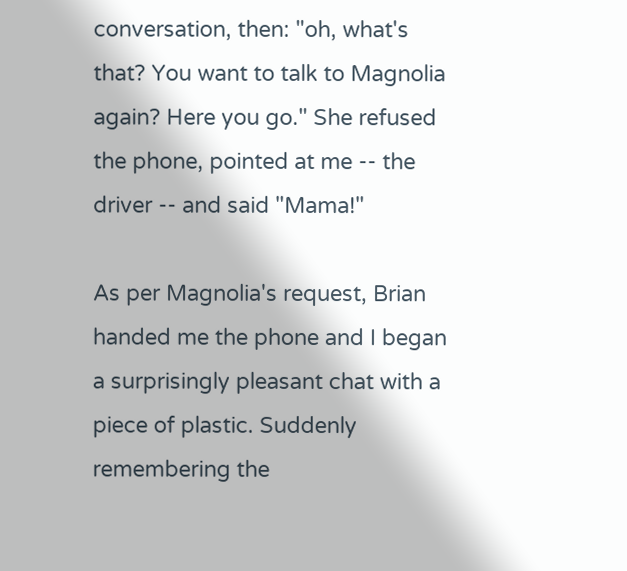conversation, then: "oh, what's that? You want to talk to Magnolia again? Here you go." She refused the phone, pointed at me -- the driver -- and said "Mama!"

As per Magnolia's request, Brian handed me the phone and I began a surprisingly pleasant chat with a piece of plastic. Suddenly remembering the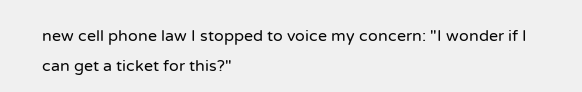new cell phone law I stopped to voice my concern: "I wonder if I can get a ticket for this?"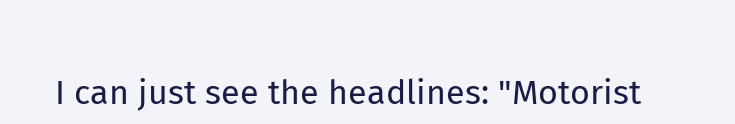I can just see the headlines: "Motorist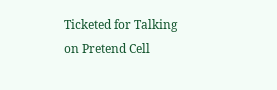Ticketed for Talking on Pretend Cell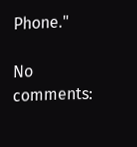Phone."

No comments: